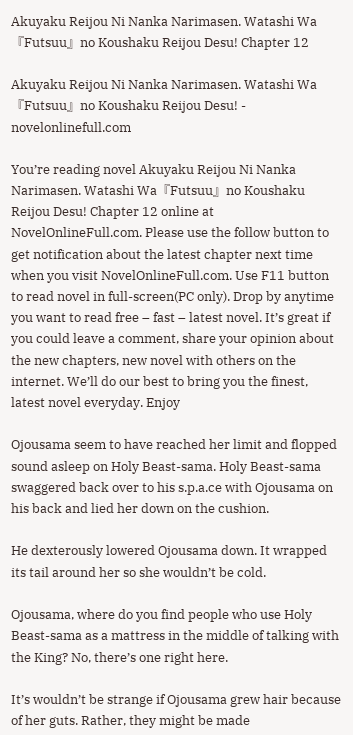Akuyaku Reijou Ni Nanka Narimasen. Watashi Wa『Futsuu』no Koushaku Reijou Desu! Chapter 12

Akuyaku Reijou Ni Nanka Narimasen. Watashi Wa『Futsuu』no Koushaku Reijou Desu! - novelonlinefull.com

You’re reading novel Akuyaku Reijou Ni Nanka Narimasen. Watashi Wa『Futsuu』no Koushaku Reijou Desu! Chapter 12 online at NovelOnlineFull.com. Please use the follow button to get notification about the latest chapter next time when you visit NovelOnlineFull.com. Use F11 button to read novel in full-screen(PC only). Drop by anytime you want to read free – fast – latest novel. It’s great if you could leave a comment, share your opinion about the new chapters, new novel with others on the internet. We’ll do our best to bring you the finest, latest novel everyday. Enjoy

Ojousama seem to have reached her limit and flopped sound asleep on Holy Beast-sama. Holy Beast-sama swaggered back over to his s.p.a.ce with Ojousama on his back and lied her down on the cushion.

He dexterously lowered Ojousama down. It wrapped its tail around her so she wouldn’t be cold.

Ojousama, where do you find people who use Holy Beast-sama as a mattress in the middle of talking with the King? No, there’s one right here.

It’s wouldn’t be strange if Ojousama grew hair because of her guts. Rather, they might be made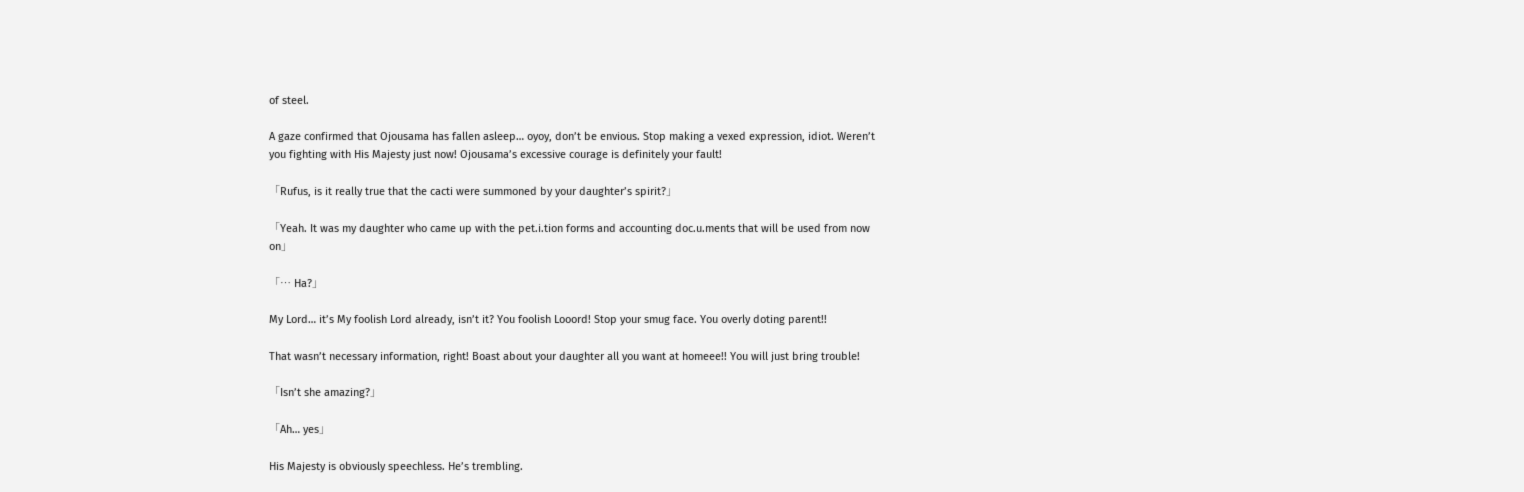of steel.

A gaze confirmed that Ojousama has fallen asleep… oyoy, don’t be envious. Stop making a vexed expression, idiot. Weren’t you fighting with His Majesty just now! Ojousama’s excessive courage is definitely your fault!

「Rufus, is it really true that the cacti were summoned by your daughter’s spirit?」

「Yeah. It was my daughter who came up with the pet.i.tion forms and accounting doc.u.ments that will be used from now on」

「… Ha?」

My Lord… it’s My foolish Lord already, isn’t it? You foolish Looord! Stop your smug face. You overly doting parent!!

That wasn’t necessary information, right! Boast about your daughter all you want at homeee!! You will just bring trouble!

「Isn’t she amazing?」

「Ah… yes」

His Majesty is obviously speechless. He’s trembling.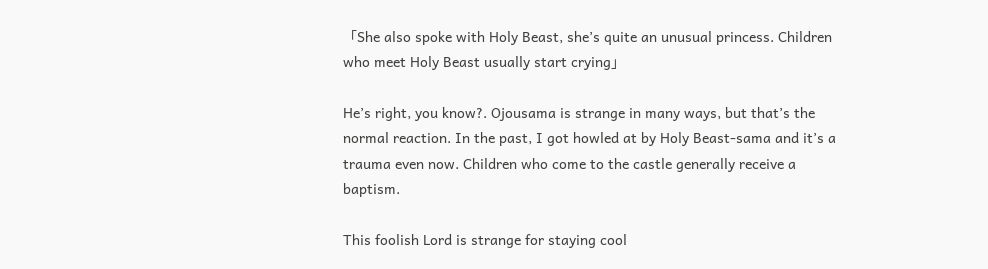「She also spoke with Holy Beast, she’s quite an unusual princess. Children who meet Holy Beast usually start crying」

He’s right, you know?. Ojousama is strange in many ways, but that’s the normal reaction. In the past, I got howled at by Holy Beast-sama and it’s a trauma even now. Children who come to the castle generally receive a baptism.

This foolish Lord is strange for staying cool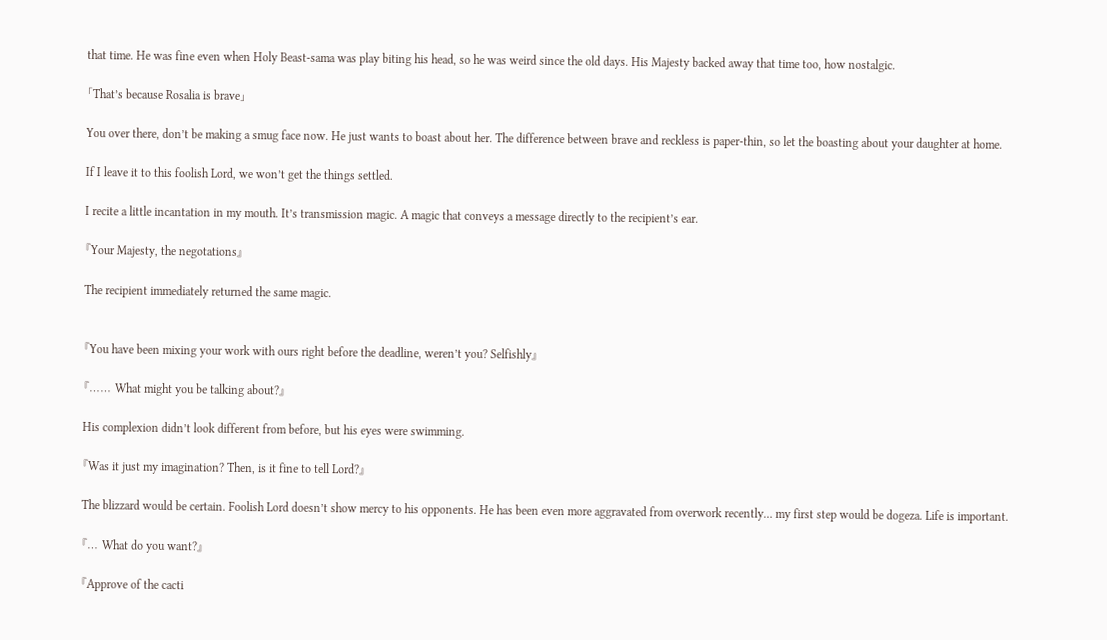that time. He was fine even when Holy Beast-sama was play biting his head, so he was weird since the old days. His Majesty backed away that time too, how nostalgic.

「That’s because Rosalia is brave」

You over there, don’t be making a smug face now. He just wants to boast about her. The difference between brave and reckless is paper-thin, so let the boasting about your daughter at home.

If I leave it to this foolish Lord, we won’t get the things settled.

I recite a little incantation in my mouth. It’s transmission magic. A magic that conveys a message directly to the recipient’s ear.

『Your Majesty, the negotations』

The recipient immediately returned the same magic.


『You have been mixing your work with ours right before the deadline, weren’t you? Selfishly』

『…… What might you be talking about?』

His complexion didn’t look different from before, but his eyes were swimming.

『Was it just my imagination? Then, is it fine to tell Lord?』

The blizzard would be certain. Foolish Lord doesn’t show mercy to his opponents. He has been even more aggravated from overwork recently… my first step would be dogeza. Life is important.

『… What do you want?』

『Approve of the cacti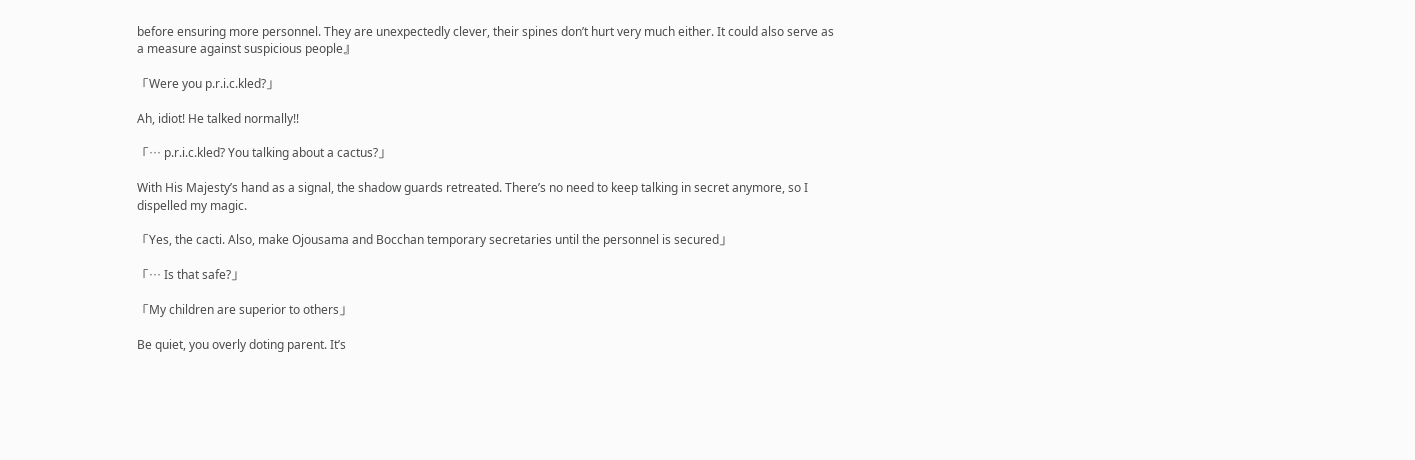before ensuring more personnel. They are unexpectedly clever, their spines don’t hurt very much either. It could also serve as a measure against suspicious people』

「Were you p.r.i.c.kled?」

Ah, idiot! He talked normally!!

「… p.r.i.c.kled? You talking about a cactus?」

With His Majesty’s hand as a signal, the shadow guards retreated. There’s no need to keep talking in secret anymore, so I dispelled my magic.

「Yes, the cacti. Also, make Ojousama and Bocchan temporary secretaries until the personnel is secured」

「… Is that safe?」

「My children are superior to others」

Be quiet, you overly doting parent. It’s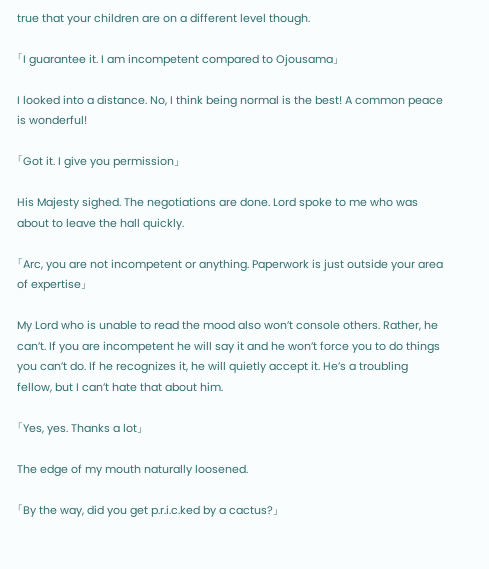true that your children are on a different level though.

「I guarantee it. I am incompetent compared to Ojousama」

I looked into a distance. No, I think being normal is the best! A common peace is wonderful!

「Got it. I give you permission」

His Majesty sighed. The negotiations are done. Lord spoke to me who was about to leave the hall quickly.

「Arc, you are not incompetent or anything. Paperwork is just outside your area of expertise」

My Lord who is unable to read the mood also won’t console others. Rather, he can’t. If you are incompetent he will say it and he won’t force you to do things you can’t do. If he recognizes it, he will quietly accept it. He’s a troubling fellow, but I can’t hate that about him.

「Yes, yes. Thanks a lot」

The edge of my mouth naturally loosened.

「By the way, did you get p.r.i.c.ked by a cactus?」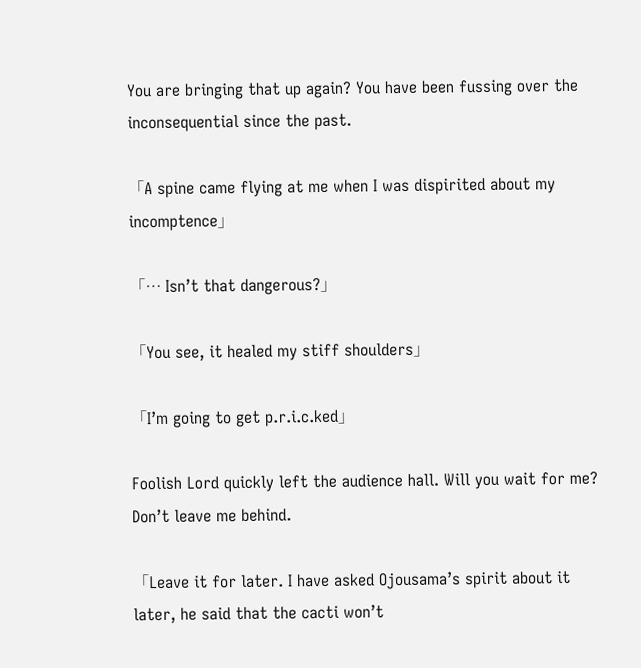You are bringing that up again? You have been fussing over the inconsequential since the past.

「A spine came flying at me when I was dispirited about my incomptence」

「… Isn’t that dangerous?」

「You see, it healed my stiff shoulders」

「I’m going to get p.r.i.c.ked」

Foolish Lord quickly left the audience hall. Will you wait for me? Don’t leave me behind.

「Leave it for later. I have asked Ojousama’s spirit about it later, he said that the cacti won’t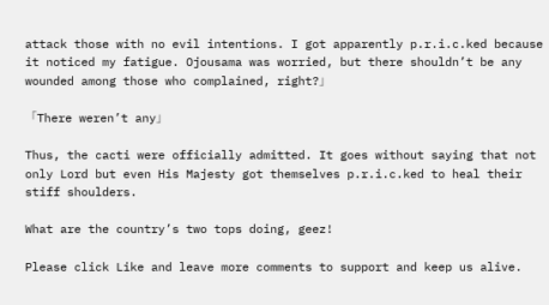attack those with no evil intentions. I got apparently p.r.i.c.ked because it noticed my fatigue. Ojousama was worried, but there shouldn’t be any wounded among those who complained, right?」

「There weren’t any」

Thus, the cacti were officially admitted. It goes without saying that not only Lord but even His Majesty got themselves p.r.i.c.ked to heal their stiff shoulders.

What are the country’s two tops doing, geez!

Please click Like and leave more comments to support and keep us alive.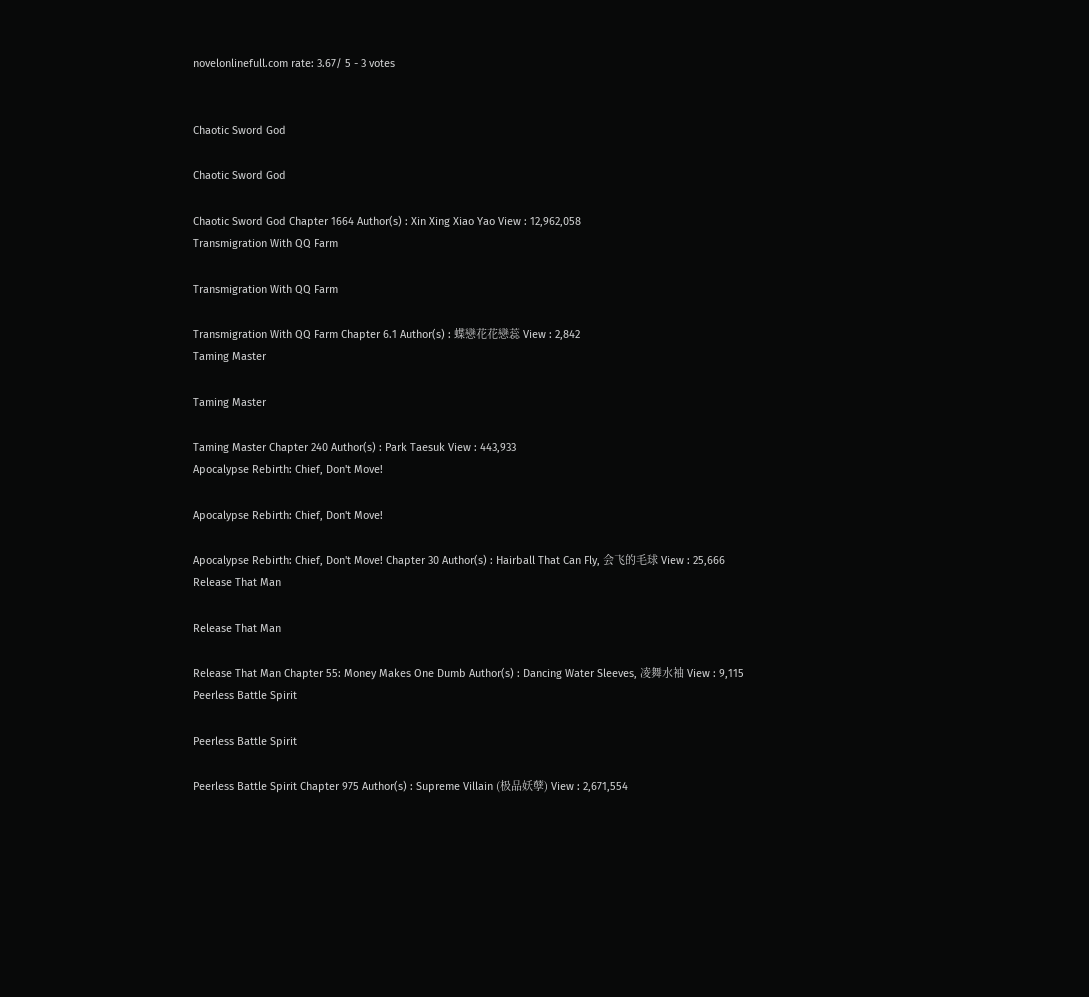novelonlinefull.com rate: 3.67/ 5 - 3 votes


Chaotic Sword God

Chaotic Sword God

Chaotic Sword God Chapter 1664 Author(s) : Xin Xing Xiao Yao View : 12,962,058
Transmigration With QQ Farm

Transmigration With QQ Farm

Transmigration With QQ Farm Chapter 6.1 Author(s) : 蝶戀花花戀蕊 View : 2,842
Taming Master

Taming Master

Taming Master Chapter 240 Author(s) : Park Taesuk View : 443,933
Apocalypse Rebirth: Chief, Don't Move!

Apocalypse Rebirth: Chief, Don't Move!

Apocalypse Rebirth: Chief, Don't Move! Chapter 30 Author(s) : Hairball That Can Fly, 会飞的毛球 View : 25,666
Release That Man

Release That Man

Release That Man Chapter 55: Money Makes One Dumb Author(s) : Dancing Water Sleeves, 凌舞水袖 View : 9,115
Peerless Battle Spirit

Peerless Battle Spirit

Peerless Battle Spirit Chapter 975 Author(s) : Supreme Villain (极品妖孽) View : 2,671,554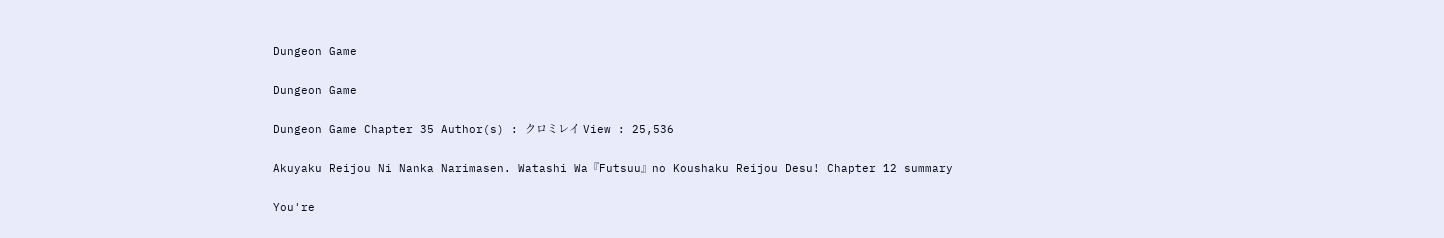Dungeon Game

Dungeon Game

Dungeon Game Chapter 35 Author(s) : クロミレイ View : 25,536

Akuyaku Reijou Ni Nanka Narimasen. Watashi Wa『Futsuu』no Koushaku Reijou Desu! Chapter 12 summary

You're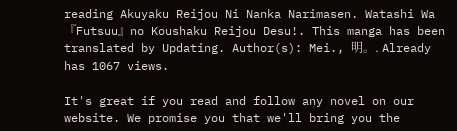reading Akuyaku Reijou Ni Nanka Narimasen. Watashi Wa『Futsuu』no Koushaku Reijou Desu!. This manga has been translated by Updating. Author(s): Mei., 明。. Already has 1067 views.

It's great if you read and follow any novel on our website. We promise you that we'll bring you the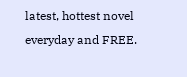latest, hottest novel everyday and FREE.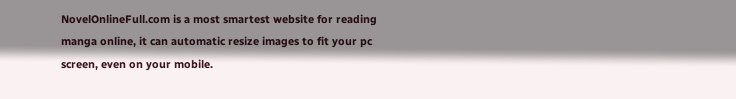NovelOnlineFull.com is a most smartest website for reading manga online, it can automatic resize images to fit your pc screen, even on your mobile.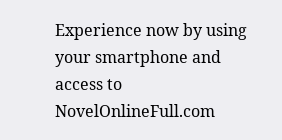Experience now by using your smartphone and access to NovelOnlineFull.com